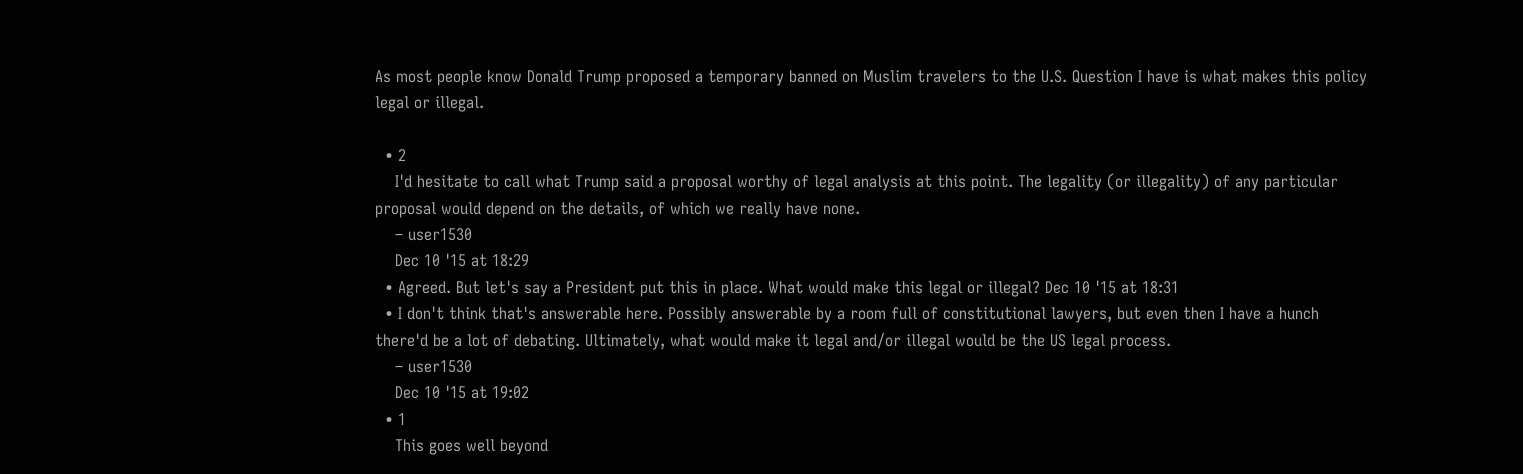As most people know Donald Trump proposed a temporary banned on Muslim travelers to the U.S. Question I have is what makes this policy legal or illegal.

  • 2
    I'd hesitate to call what Trump said a proposal worthy of legal analysis at this point. The legality (or illegality) of any particular proposal would depend on the details, of which we really have none.
    – user1530
    Dec 10 '15 at 18:29
  • Agreed. But let's say a President put this in place. What would make this legal or illegal? Dec 10 '15 at 18:31
  • I don't think that's answerable here. Possibly answerable by a room full of constitutional lawyers, but even then I have a hunch there'd be a lot of debating. Ultimately, what would make it legal and/or illegal would be the US legal process.
    – user1530
    Dec 10 '15 at 19:02
  • 1
    This goes well beyond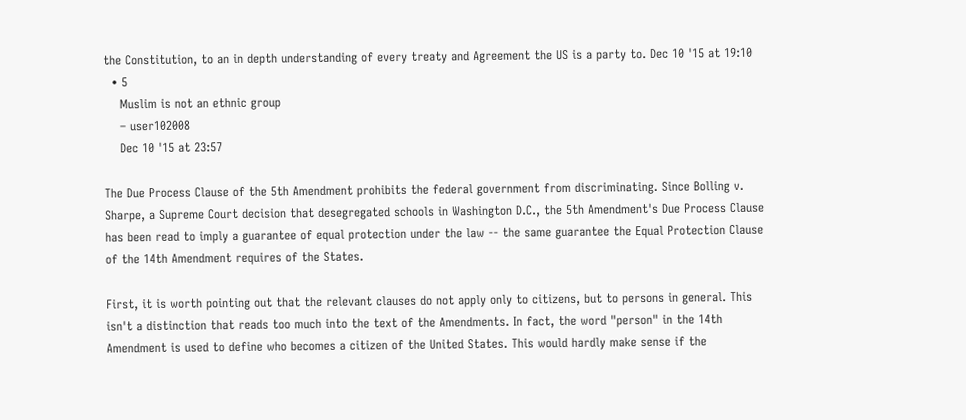the Constitution, to an in depth understanding of every treaty and Agreement the US is a party to. Dec 10 '15 at 19:10
  • 5
    Muslim is not an ethnic group
    – user102008
    Dec 10 '15 at 23:57

The Due Process Clause of the 5th Amendment prohibits the federal government from discriminating. Since Bolling v. Sharpe, a Supreme Court decision that desegregated schools in Washington D.C., the 5th Amendment's Due Process Clause has been read to imply a guarantee of equal protection under the law -- the same guarantee the Equal Protection Clause of the 14th Amendment requires of the States.

First, it is worth pointing out that the relevant clauses do not apply only to citizens, but to persons in general. This isn't a distinction that reads too much into the text of the Amendments. In fact, the word "person" in the 14th Amendment is used to define who becomes a citizen of the United States. This would hardly make sense if the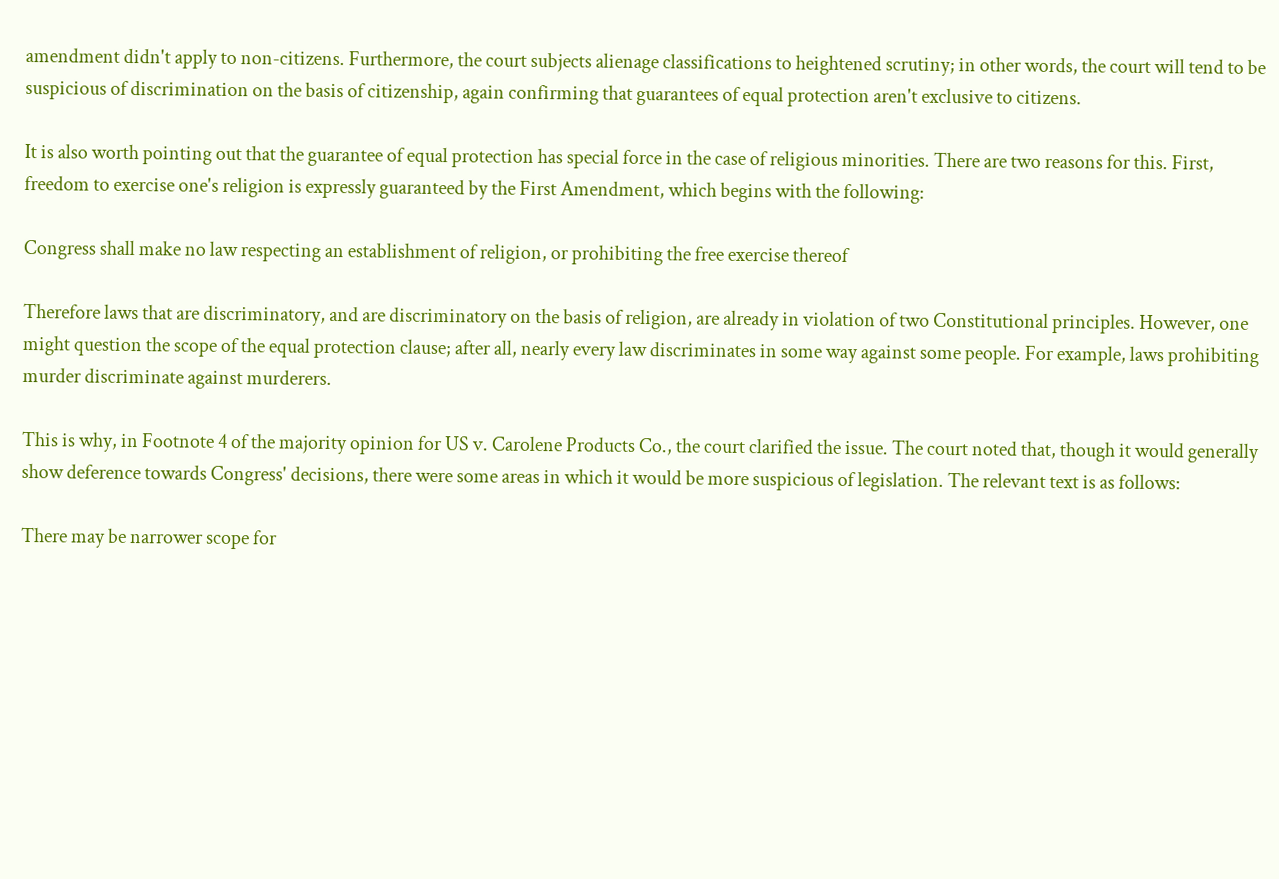amendment didn't apply to non-citizens. Furthermore, the court subjects alienage classifications to heightened scrutiny; in other words, the court will tend to be suspicious of discrimination on the basis of citizenship, again confirming that guarantees of equal protection aren't exclusive to citizens.

It is also worth pointing out that the guarantee of equal protection has special force in the case of religious minorities. There are two reasons for this. First, freedom to exercise one's religion is expressly guaranteed by the First Amendment, which begins with the following:

Congress shall make no law respecting an establishment of religion, or prohibiting the free exercise thereof

Therefore laws that are discriminatory, and are discriminatory on the basis of religion, are already in violation of two Constitutional principles. However, one might question the scope of the equal protection clause; after all, nearly every law discriminates in some way against some people. For example, laws prohibiting murder discriminate against murderers.

This is why, in Footnote 4 of the majority opinion for US v. Carolene Products Co., the court clarified the issue. The court noted that, though it would generally show deference towards Congress' decisions, there were some areas in which it would be more suspicious of legislation. The relevant text is as follows:

There may be narrower scope for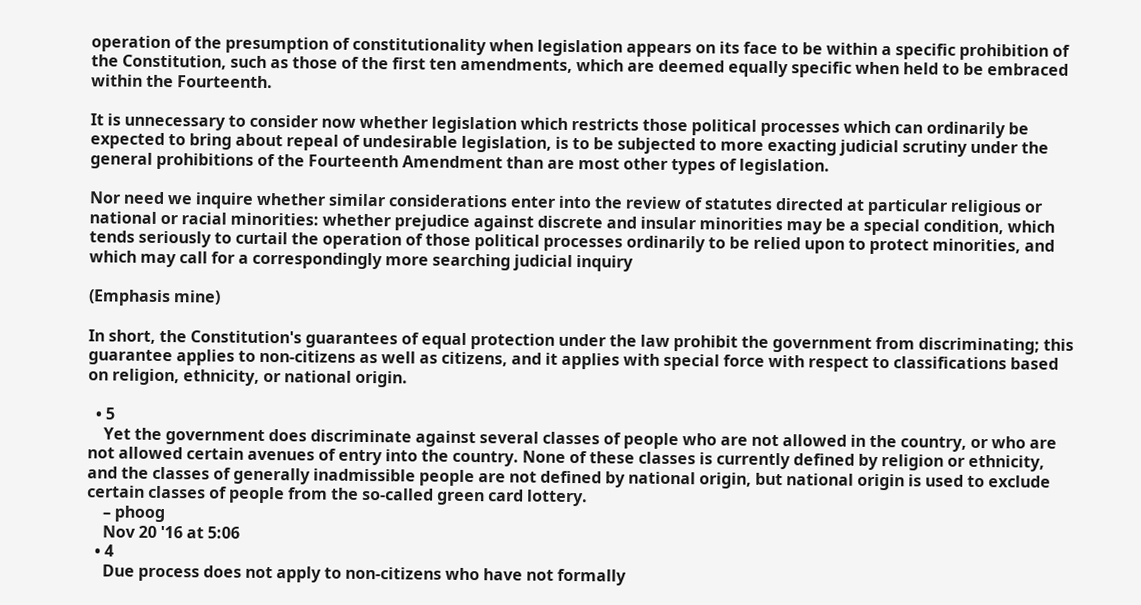operation of the presumption of constitutionality when legislation appears on its face to be within a specific prohibition of the Constitution, such as those of the first ten amendments, which are deemed equally specific when held to be embraced within the Fourteenth.

It is unnecessary to consider now whether legislation which restricts those political processes which can ordinarily be expected to bring about repeal of undesirable legislation, is to be subjected to more exacting judicial scrutiny under the general prohibitions of the Fourteenth Amendment than are most other types of legislation.

Nor need we inquire whether similar considerations enter into the review of statutes directed at particular religious or national or racial minorities: whether prejudice against discrete and insular minorities may be a special condition, which tends seriously to curtail the operation of those political processes ordinarily to be relied upon to protect minorities, and which may call for a correspondingly more searching judicial inquiry

(Emphasis mine)

In short, the Constitution's guarantees of equal protection under the law prohibit the government from discriminating; this guarantee applies to non-citizens as well as citizens, and it applies with special force with respect to classifications based on religion, ethnicity, or national origin.

  • 5
    Yet the government does discriminate against several classes of people who are not allowed in the country, or who are not allowed certain avenues of entry into the country. None of these classes is currently defined by religion or ethnicity, and the classes of generally inadmissible people are not defined by national origin, but national origin is used to exclude certain classes of people from the so-called green card lottery.
    – phoog
    Nov 20 '16 at 5:06
  • 4
    Due process does not apply to non-citizens who have not formally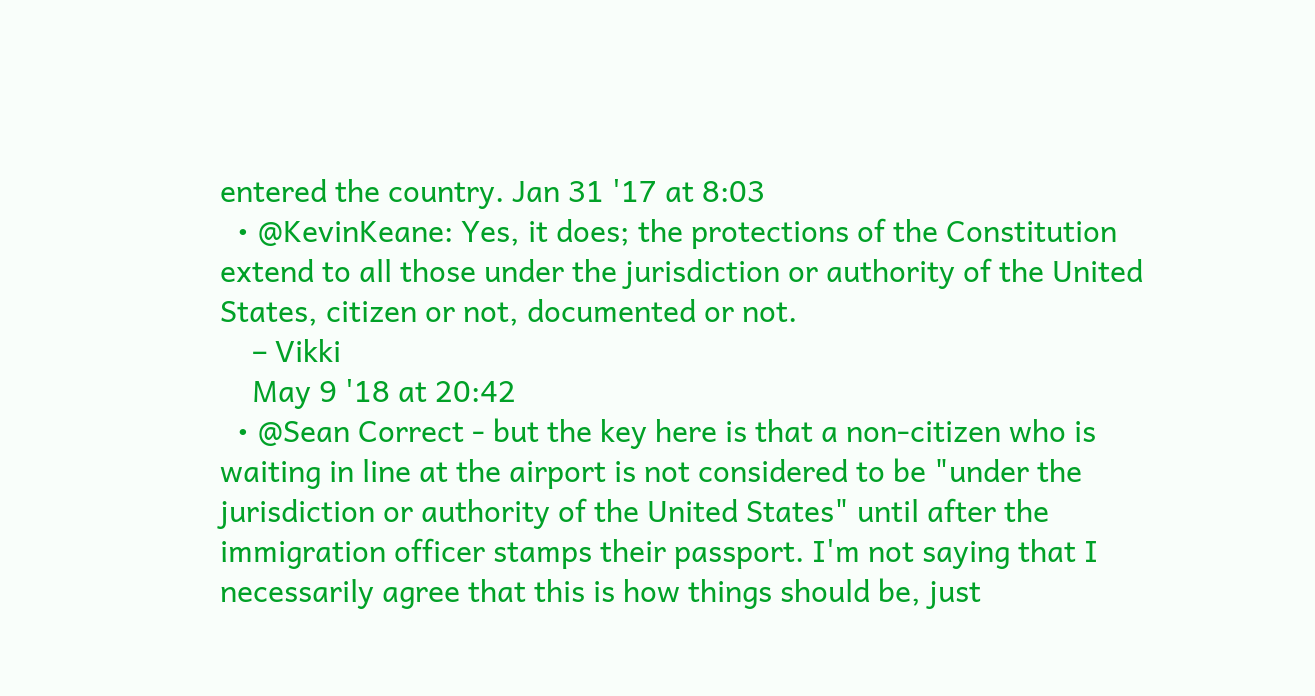entered the country. Jan 31 '17 at 8:03
  • @KevinKeane: Yes, it does; the protections of the Constitution extend to all those under the jurisdiction or authority of the United States, citizen or not, documented or not.
    – Vikki
    May 9 '18 at 20:42
  • @Sean Correct - but the key here is that a non-citizen who is waiting in line at the airport is not considered to be "under the jurisdiction or authority of the United States" until after the immigration officer stamps their passport. I'm not saying that I necessarily agree that this is how things should be, just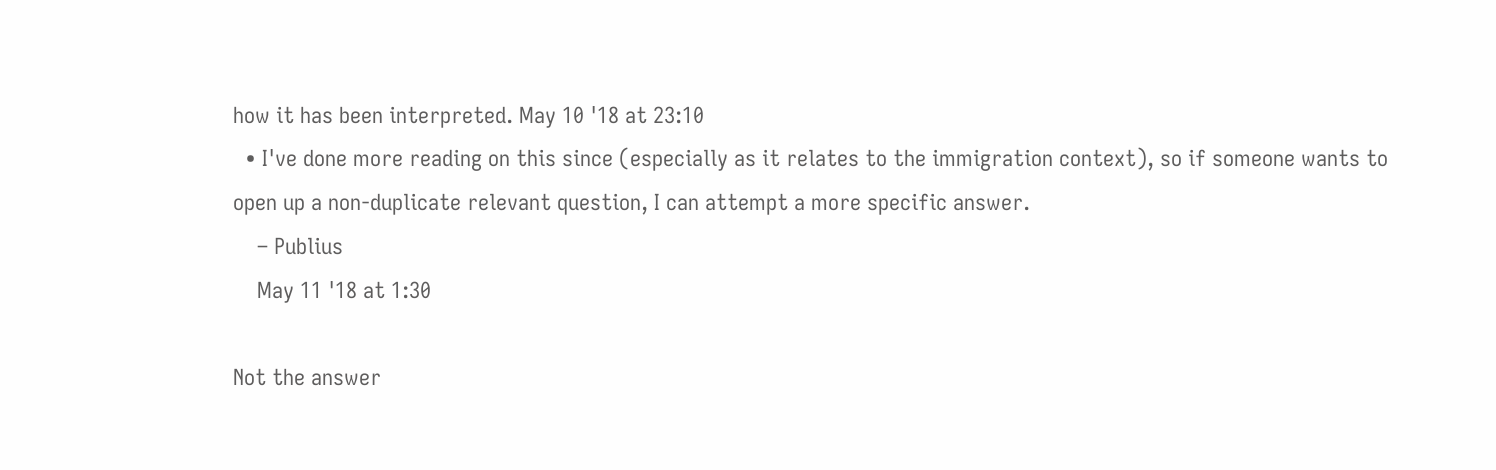how it has been interpreted. May 10 '18 at 23:10
  • I've done more reading on this since (especially as it relates to the immigration context), so if someone wants to open up a non-duplicate relevant question, I can attempt a more specific answer.
    – Publius
    May 11 '18 at 1:30

Not the answer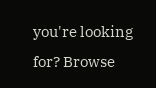you're looking for? Browse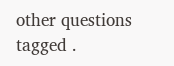other questions tagged .